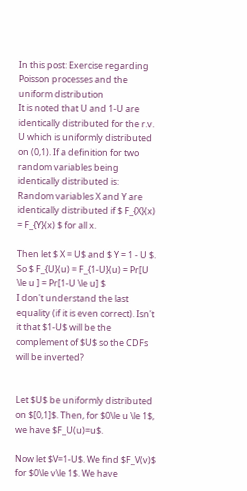In this post: Exercise regarding Poisson processes and the uniform distribution
It is noted that U and 1-U are identically distributed for the r.v. U which is uniformly distributed on (0,1). If a definition for two random variables being identically distributed is:
Random variables X and Y are identically distributed if $ F_{X}(x) = F_{Y}(x) $ for all x.

Then let $ X = U$ and $ Y = 1 - U $.
So $ F_{U}(u) = F_{1-U}(u) = Pr[U \le u ] = Pr[1-U \le u] $
I don't understand the last equality (if it is even correct). Isn't it that $1-U$ will be the complement of $U$ so the CDFs will be inverted?


Let $U$ be uniformly distributed on $[0,1]$. Then, for $0\le u \le 1$, we have $F_U(u)=u$.

Now let $V=1-U$. We find $F_V(v)$ for $0\le v\le 1$. We have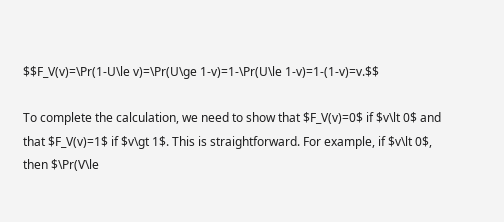$$F_V(v)=\Pr(1-U\le v)=\Pr(U\ge 1-v)=1-\Pr(U\le 1-v)=1-(1-v)=v.$$

To complete the calculation, we need to show that $F_V(v)=0$ if $v\lt 0$ and that $F_V(v)=1$ if $v\gt 1$. This is straightforward. For example, if $v\lt 0$, then $\Pr(V\le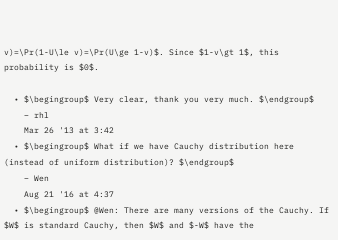v)=\Pr(1-U\le v)=\Pr(U\ge 1-v)$. Since $1-v\gt 1$, this probability is $0$.

  • $\begingroup$ Very clear, thank you very much. $\endgroup$
    – rhl
    Mar 26 '13 at 3:42
  • $\begingroup$ What if we have Cauchy distribution here (instead of uniform distribution)? $\endgroup$
    – Wen
    Aug 21 '16 at 4:37
  • $\begingroup$ @Wen: There are many versions of the Cauchy. If $W$ is standard Cauchy, then $W$ and $-W$ have the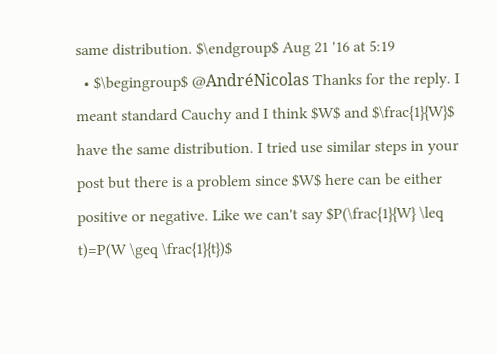same distribution. $\endgroup$ Aug 21 '16 at 5:19
  • $\begingroup$ @AndréNicolas Thanks for the reply. I meant standard Cauchy and I think $W$ and $\frac{1}{W}$ have the same distribution. I tried use similar steps in your post but there is a problem since $W$ here can be either positive or negative. Like we can't say $P(\frac{1}{W} \leq t)=P(W \geq \frac{1}{t})$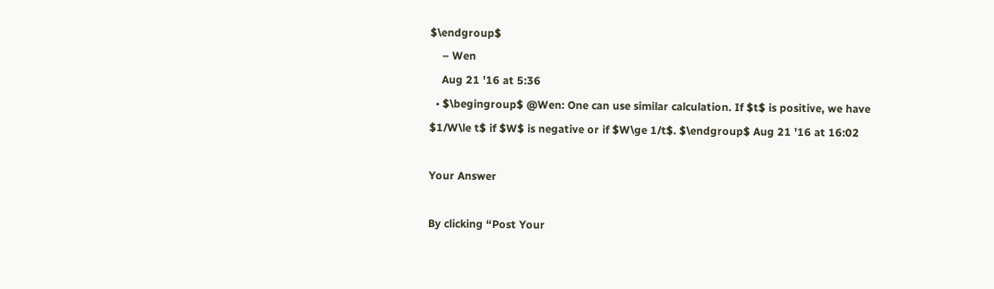$\endgroup$
    – Wen
    Aug 21 '16 at 5:36
  • $\begingroup$ @Wen: One can use similar calculation. If $t$ is positive, we have $1/W\le t$ if $W$ is negative or if $W\ge 1/t$. $\endgroup$ Aug 21 '16 at 16:02

Your Answer

By clicking “Post Your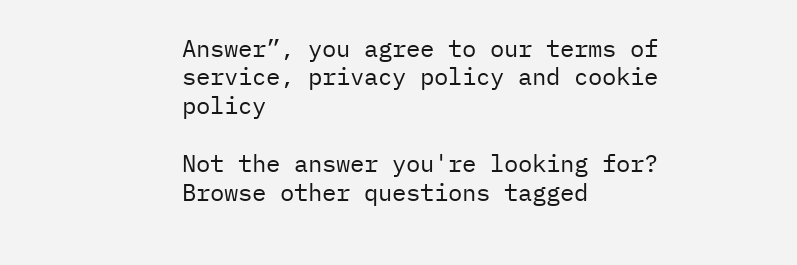Answer”, you agree to our terms of service, privacy policy and cookie policy

Not the answer you're looking for? Browse other questions tagged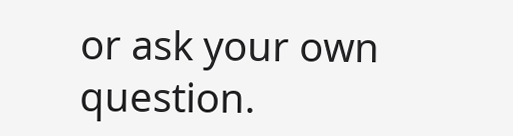or ask your own question.